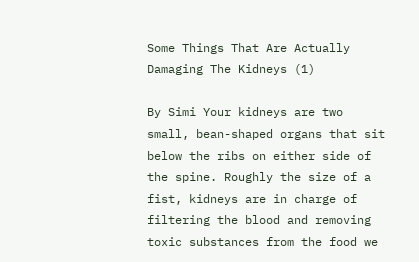Some Things That Are Actually Damaging The Kidneys (1)

By Simi Your kidneys are two small, bean-shaped organs that sit below the ribs on either side of the spine. Roughly the size of a fist, kidneys are in charge of filtering the blood and removing toxic substances from the food we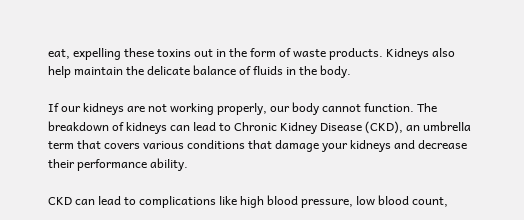eat, expelling these toxins out in the form of waste products. Kidneys also help maintain the delicate balance of fluids in the body.

If our kidneys are not working properly, our body cannot function. The breakdown of kidneys can lead to Chronic Kidney Disease (CKD), an umbrella term that covers various conditions that damage your kidneys and decrease their performance ability.

CKD can lead to complications like high blood pressure, low blood count,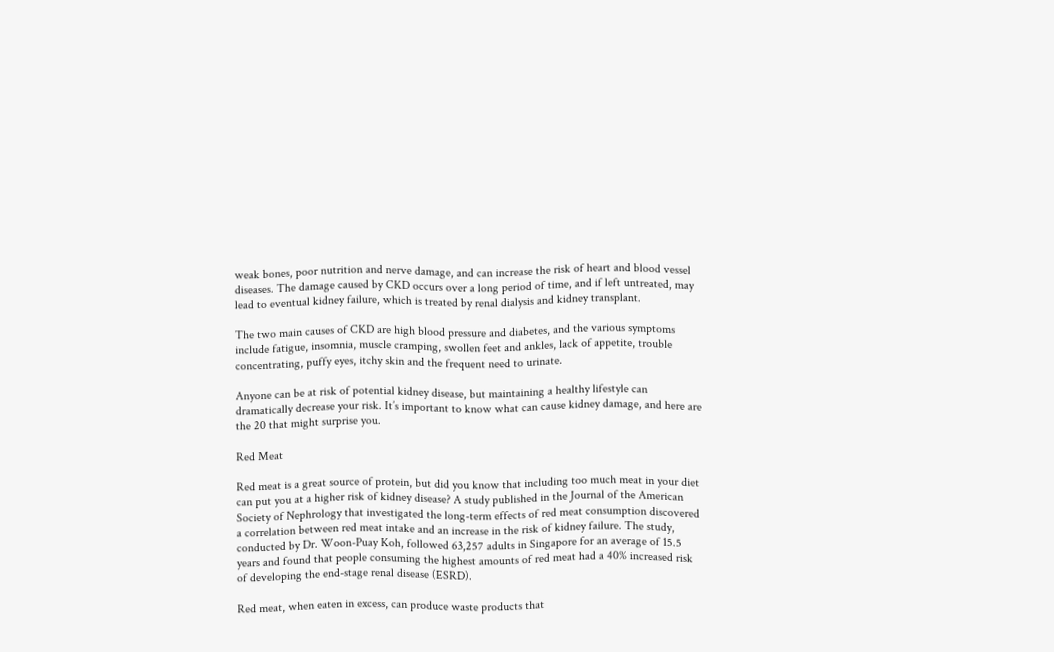weak bones, poor nutrition and nerve damage, and can increase the risk of heart and blood vessel diseases. The damage caused by CKD occurs over a long period of time, and if left untreated, may lead to eventual kidney failure, which is treated by renal dialysis and kidney transplant.

The two main causes of CKD are high blood pressure and diabetes, and the various symptoms include fatigue, insomnia, muscle cramping, swollen feet and ankles, lack of appetite, trouble concentrating, puffy eyes, itchy skin and the frequent need to urinate.

Anyone can be at risk of potential kidney disease, but maintaining a healthy lifestyle can dramatically decrease your risk. It’s important to know what can cause kidney damage, and here are the 20 that might surprise you.

Red Meat

Red meat is a great source of protein, but did you know that including too much meat in your diet can put you at a higher risk of kidney disease? A study published in the Journal of the American Society of Nephrology that investigated the long-term effects of red meat consumption discovered a correlation between red meat intake and an increase in the risk of kidney failure. The study, conducted by Dr. Woon-Puay Koh, followed 63,257 adults in Singapore for an average of 15.5 years and found that people consuming the highest amounts of red meat had a 40% increased risk of developing the end-stage renal disease (ESRD).

Red meat, when eaten in excess, can produce waste products that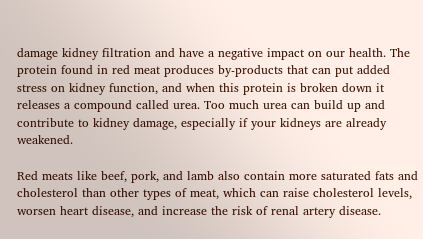damage kidney filtration and have a negative impact on our health. The protein found in red meat produces by-products that can put added stress on kidney function, and when this protein is broken down it releases a compound called urea. Too much urea can build up and contribute to kidney damage, especially if your kidneys are already weakened.

Red meats like beef, pork, and lamb also contain more saturated fats and cholesterol than other types of meat, which can raise cholesterol levels, worsen heart disease, and increase the risk of renal artery disease.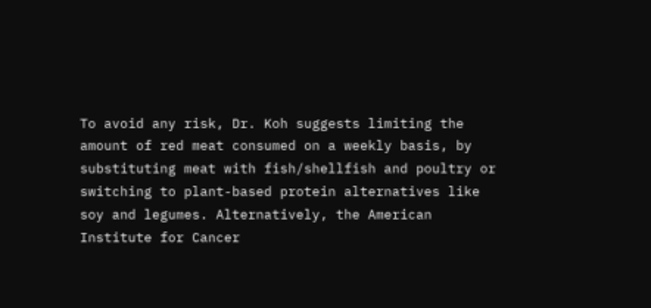To avoid any risk, Dr. Koh suggests limiting the amount of red meat consumed on a weekly basis, by substituting meat with fish/shellfish and poultry or switching to plant-based protein alternatives like soy and legumes. Alternatively, the American Institute for Cancer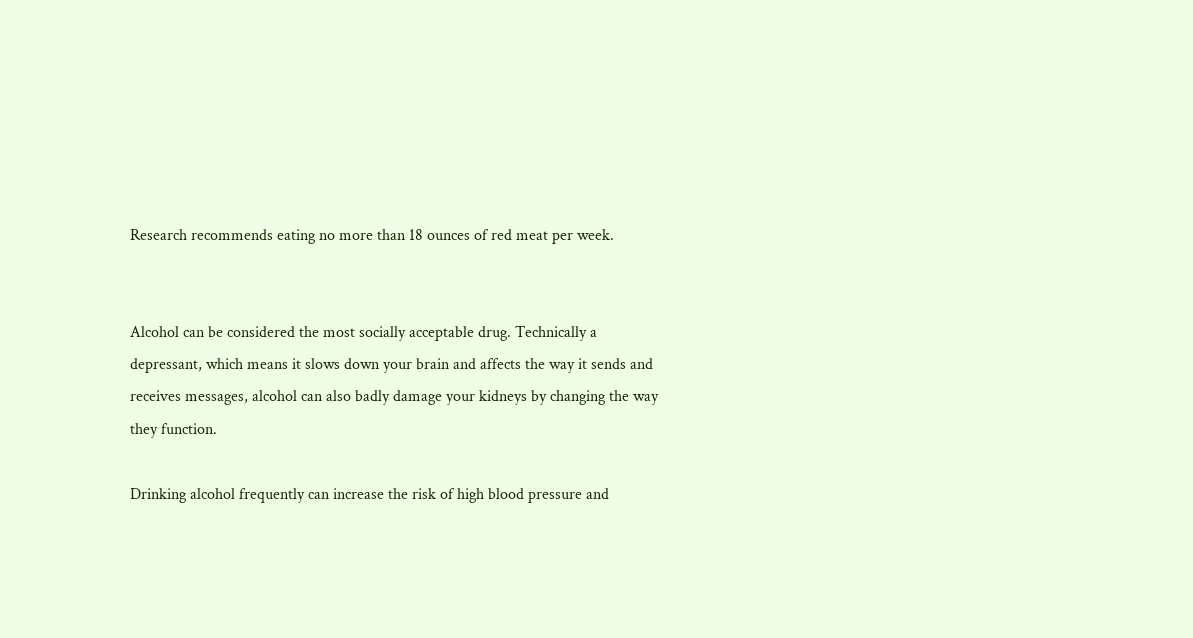Research recommends eating no more than 18 ounces of red meat per week.


Alcohol can be considered the most socially acceptable drug. Technically a depressant, which means it slows down your brain and affects the way it sends and receives messages, alcohol can also badly damage your kidneys by changing the way they function.

Drinking alcohol frequently can increase the risk of high blood pressure and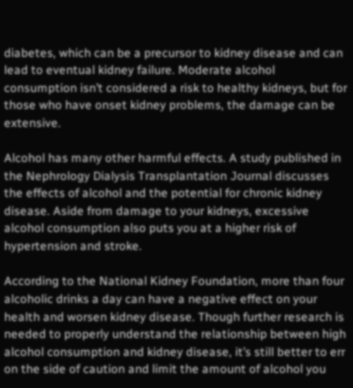diabetes, which can be a precursor to kidney disease and can lead to eventual kidney failure. Moderate alcohol consumption isn’t considered a risk to healthy kidneys, but for those who have onset kidney problems, the damage can be extensive.

Alcohol has many other harmful effects. A study published in the Nephrology Dialysis Transplantation Journal discusses the effects of alcohol and the potential for chronic kidney disease. Aside from damage to your kidneys, excessive alcohol consumption also puts you at a higher risk of hypertension and stroke.

According to the National Kidney Foundation, more than four alcoholic drinks a day can have a negative effect on your health and worsen kidney disease. Though further research is needed to properly understand the relationship between high alcohol consumption and kidney disease, it’s still better to err on the side of caution and limit the amount of alcohol you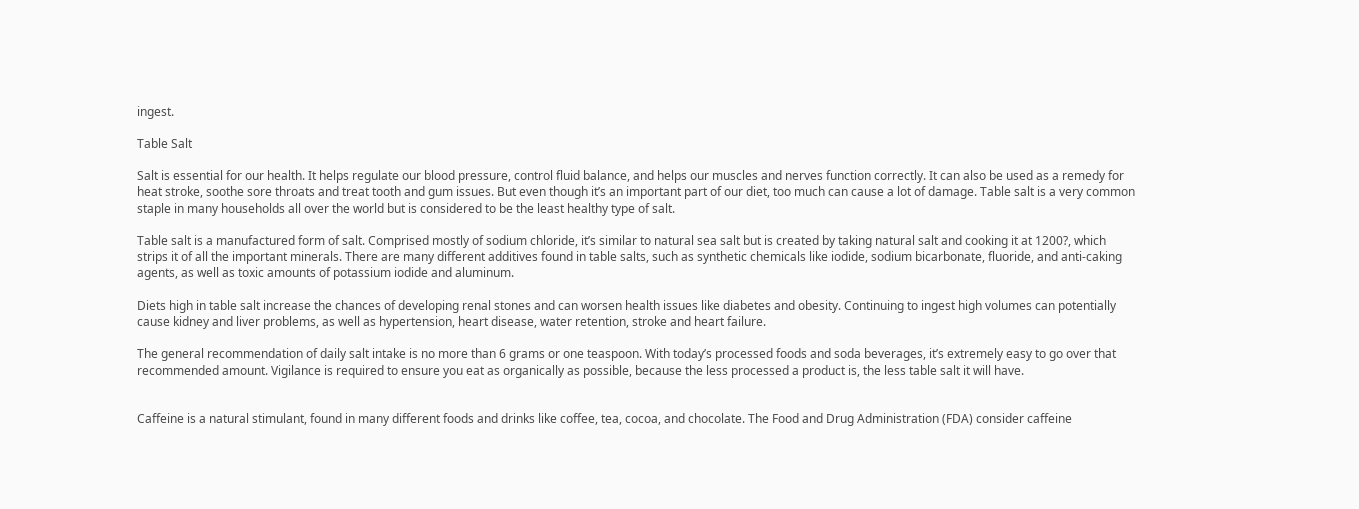ingest.

Table Salt

Salt is essential for our health. It helps regulate our blood pressure, control fluid balance, and helps our muscles and nerves function correctly. It can also be used as a remedy for heat stroke, soothe sore throats and treat tooth and gum issues. But even though it’s an important part of our diet, too much can cause a lot of damage. Table salt is a very common staple in many households all over the world but is considered to be the least healthy type of salt.

Table salt is a manufactured form of salt. Comprised mostly of sodium chloride, it’s similar to natural sea salt but is created by taking natural salt and cooking it at 1200?, which strips it of all the important minerals. There are many different additives found in table salts, such as synthetic chemicals like iodide, sodium bicarbonate, fluoride, and anti-caking agents, as well as toxic amounts of potassium iodide and aluminum.

Diets high in table salt increase the chances of developing renal stones and can worsen health issues like diabetes and obesity. Continuing to ingest high volumes can potentially cause kidney and liver problems, as well as hypertension, heart disease, water retention, stroke and heart failure.

The general recommendation of daily salt intake is no more than 6 grams or one teaspoon. With today’s processed foods and soda beverages, it’s extremely easy to go over that recommended amount. Vigilance is required to ensure you eat as organically as possible, because the less processed a product is, the less table salt it will have.


Caffeine is a natural stimulant, found in many different foods and drinks like coffee, tea, cocoa, and chocolate. The Food and Drug Administration (FDA) consider caffeine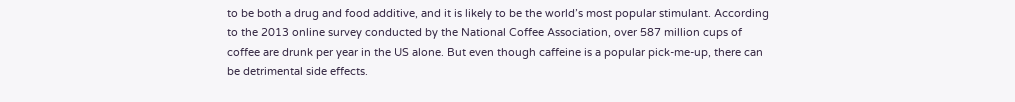to be both a drug and food additive, and it is likely to be the world’s most popular stimulant. According to the 2013 online survey conducted by the National Coffee Association, over 587 million cups of coffee are drunk per year in the US alone. But even though caffeine is a popular pick-me-up, there can be detrimental side effects.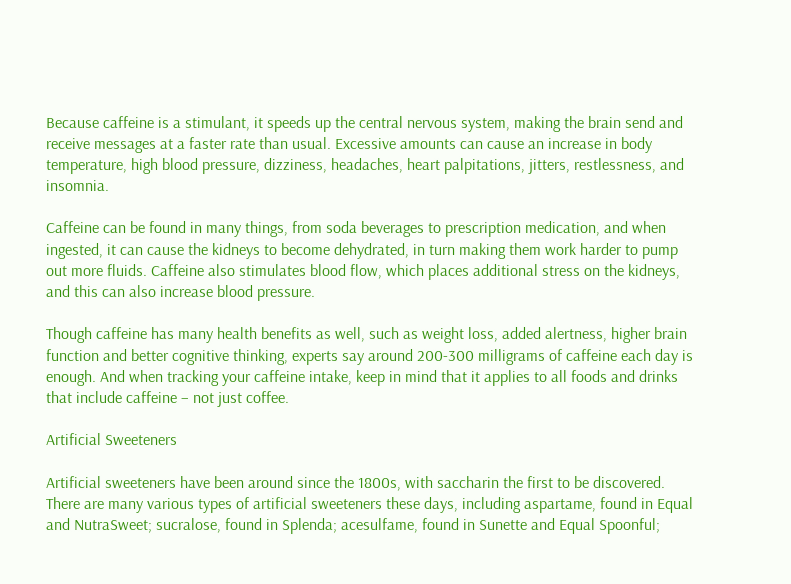Because caffeine is a stimulant, it speeds up the central nervous system, making the brain send and receive messages at a faster rate than usual. Excessive amounts can cause an increase in body temperature, high blood pressure, dizziness, headaches, heart palpitations, jitters, restlessness, and insomnia.

Caffeine can be found in many things, from soda beverages to prescription medication, and when ingested, it can cause the kidneys to become dehydrated, in turn making them work harder to pump out more fluids. Caffeine also stimulates blood flow, which places additional stress on the kidneys, and this can also increase blood pressure.

Though caffeine has many health benefits as well, such as weight loss, added alertness, higher brain function and better cognitive thinking, experts say around 200-300 milligrams of caffeine each day is enough. And when tracking your caffeine intake, keep in mind that it applies to all foods and drinks that include caffeine – not just coffee.

Artificial Sweeteners

Artificial sweeteners have been around since the 1800s, with saccharin the first to be discovered. There are many various types of artificial sweeteners these days, including aspartame, found in Equal and NutraSweet; sucralose, found in Splenda; acesulfame, found in Sunette and Equal Spoonful;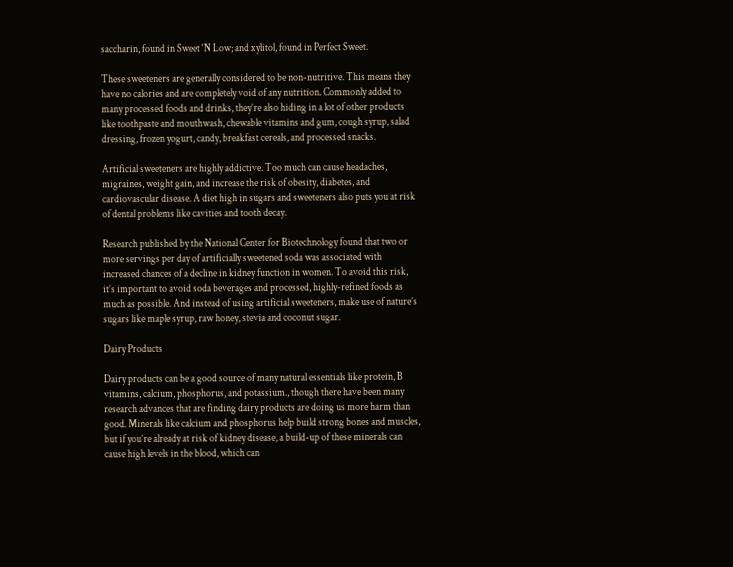saccharin, found in Sweet ‘N Low; and xylitol, found in Perfect Sweet.

These sweeteners are generally considered to be non-nutritive. This means they have no calories and are completely void of any nutrition. Commonly added to many processed foods and drinks, they’re also hiding in a lot of other products like toothpaste and mouthwash, chewable vitamins and gum, cough syrup, salad dressing, frozen yogurt, candy, breakfast cereals, and processed snacks.

Artificial sweeteners are highly addictive. Too much can cause headaches, migraines, weight gain, and increase the risk of obesity, diabetes, and cardiovascular disease. A diet high in sugars and sweeteners also puts you at risk of dental problems like cavities and tooth decay.

Research published by the National Center for Biotechnology found that two or more servings per day of artificially sweetened soda was associated with increased chances of a decline in kidney function in women. To avoid this risk, it’s important to avoid soda beverages and processed, highly-refined foods as much as possible. And instead of using artificial sweeteners, make use of nature’s sugars like maple syrup, raw honey, stevia and coconut sugar.

Dairy Products

Dairy products can be a good source of many natural essentials like protein, B vitamins, calcium, phosphorus, and potassium., though there have been many research advances that are finding dairy products are doing us more harm than good. Minerals like calcium and phosphorus help build strong bones and muscles, but if you’re already at risk of kidney disease, a build-up of these minerals can cause high levels in the blood, which can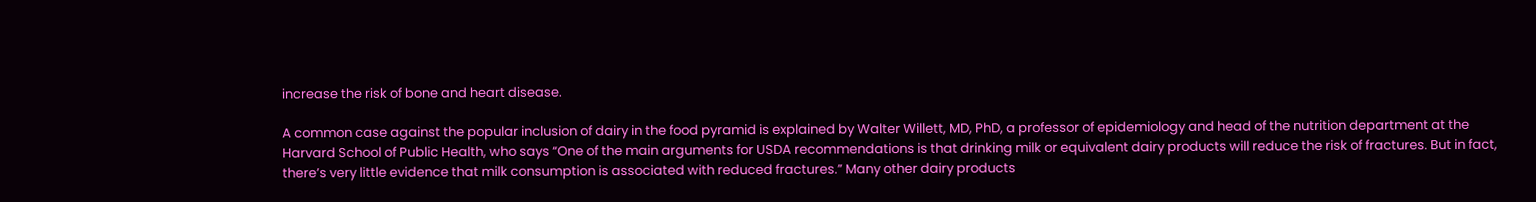increase the risk of bone and heart disease.

A common case against the popular inclusion of dairy in the food pyramid is explained by Walter Willett, MD, PhD, a professor of epidemiology and head of the nutrition department at the Harvard School of Public Health, who says “One of the main arguments for USDA recommendations is that drinking milk or equivalent dairy products will reduce the risk of fractures. But in fact, there’s very little evidence that milk consumption is associated with reduced fractures.” Many other dairy products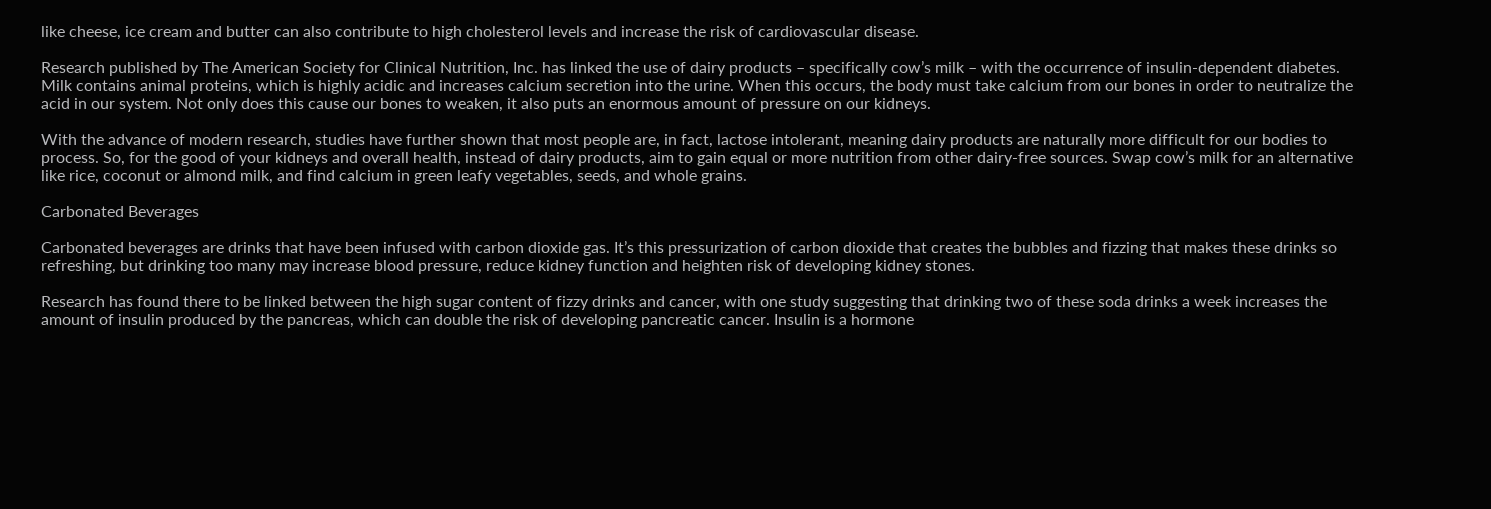like cheese, ice cream and butter can also contribute to high cholesterol levels and increase the risk of cardiovascular disease.

Research published by The American Society for Clinical Nutrition, Inc. has linked the use of dairy products – specifically cow’s milk – with the occurrence of insulin-dependent diabetes. Milk contains animal proteins, which is highly acidic and increases calcium secretion into the urine. When this occurs, the body must take calcium from our bones in order to neutralize the acid in our system. Not only does this cause our bones to weaken, it also puts an enormous amount of pressure on our kidneys.

With the advance of modern research, studies have further shown that most people are, in fact, lactose intolerant, meaning dairy products are naturally more difficult for our bodies to process. So, for the good of your kidneys and overall health, instead of dairy products, aim to gain equal or more nutrition from other dairy-free sources. Swap cow’s milk for an alternative like rice, coconut or almond milk, and find calcium in green leafy vegetables, seeds, and whole grains.

Carbonated Beverages

Carbonated beverages are drinks that have been infused with carbon dioxide gas. It’s this pressurization of carbon dioxide that creates the bubbles and fizzing that makes these drinks so refreshing, but drinking too many may increase blood pressure, reduce kidney function and heighten risk of developing kidney stones.

Research has found there to be linked between the high sugar content of fizzy drinks and cancer, with one study suggesting that drinking two of these soda drinks a week increases the amount of insulin produced by the pancreas, which can double the risk of developing pancreatic cancer. Insulin is a hormone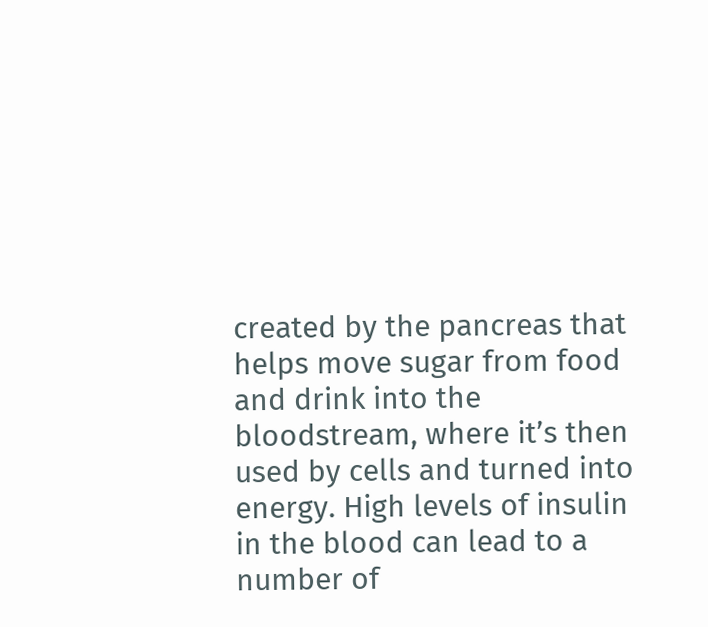created by the pancreas that helps move sugar from food and drink into the bloodstream, where it’s then used by cells and turned into energy. High levels of insulin in the blood can lead to a number of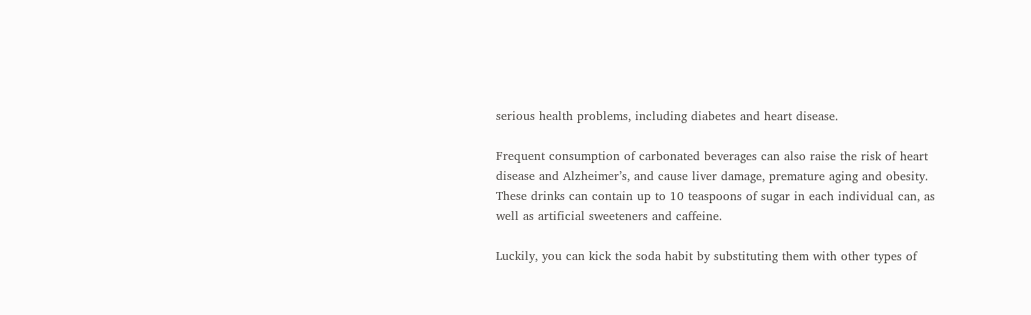serious health problems, including diabetes and heart disease.

Frequent consumption of carbonated beverages can also raise the risk of heart disease and Alzheimer’s, and cause liver damage, premature aging and obesity. These drinks can contain up to 10 teaspoons of sugar in each individual can, as well as artificial sweeteners and caffeine.

Luckily, you can kick the soda habit by substituting them with other types of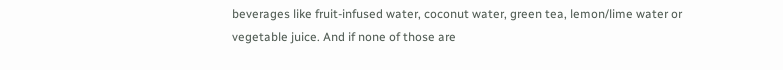beverages like fruit-infused water, coconut water, green tea, lemon/lime water or vegetable juice. And if none of those are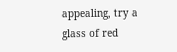appealing, try a glass of red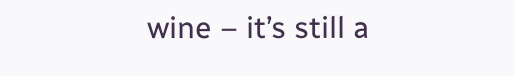wine – it’s still a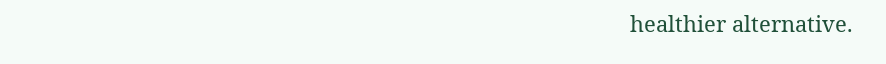healthier alternative.